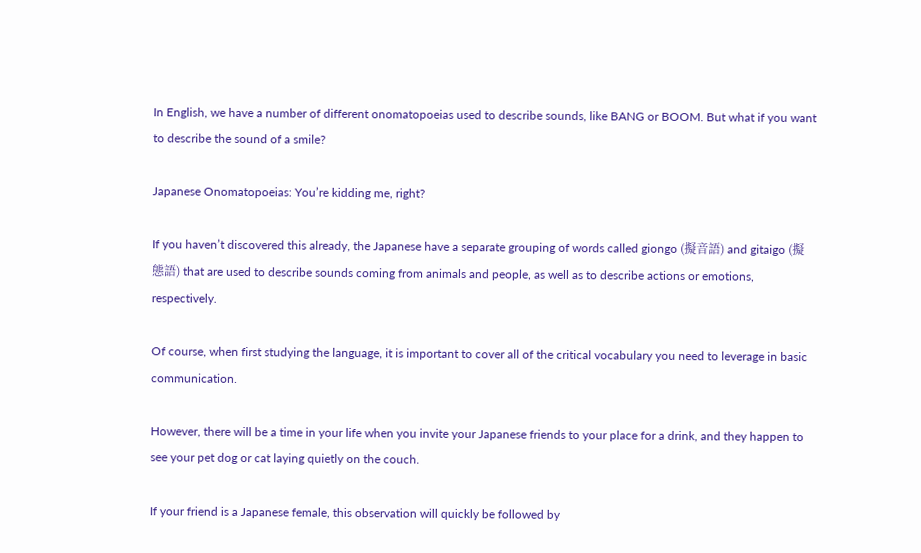In English, we have a number of different onomatopoeias used to describe sounds, like BANG or BOOM. But what if you want to describe the sound of a smile?

Japanese Onomatopoeias: You’re kidding me, right?

If you haven’t discovered this already, the Japanese have a separate grouping of words called giongo (擬音語) and gitaigo (擬態語) that are used to describe sounds coming from animals and people, as well as to describe actions or emotions, respectively.

Of course, when first studying the language, it is important to cover all of the critical vocabulary you need to leverage in basic communication.

However, there will be a time in your life when you invite your Japanese friends to your place for a drink, and they happen to see your pet dog or cat laying quietly on the couch.

If your friend is a Japanese female, this observation will quickly be followed by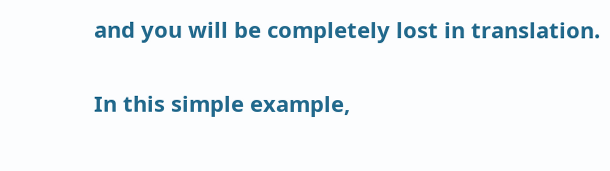and you will be completely lost in translation.

In this simple example,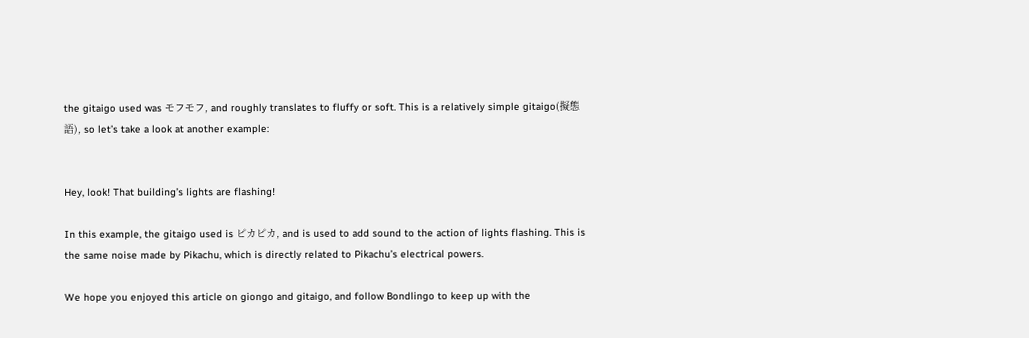the gitaigo used was モフモフ, and roughly translates to fluffy or soft. This is a relatively simple gitaigo(擬態語), so let’s take a look at another example:


Hey, look! That building’s lights are flashing!

In this example, the gitaigo used is ピカピカ, and is used to add sound to the action of lights flashing. This is the same noise made by Pikachu, which is directly related to Pikachu’s electrical powers.

We hope you enjoyed this article on giongo and gitaigo, and follow Bondlingo to keep up with the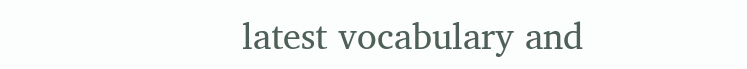latest vocabulary and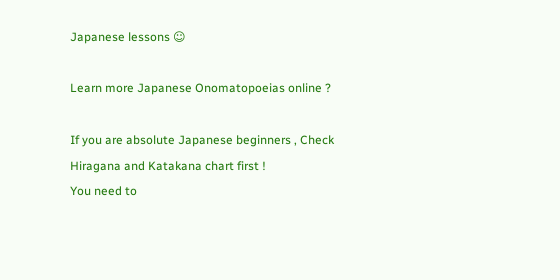Japanese lessons ☺

Learn more Japanese Onomatopoeias online ?

If you are absolute Japanese beginners , Check Hiragana and Katakana chart first !
You need to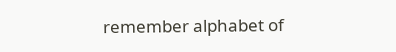remember alphabet of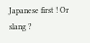Japanese first ! Or slang ?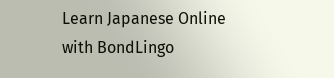Learn Japanese Online with BondLingo